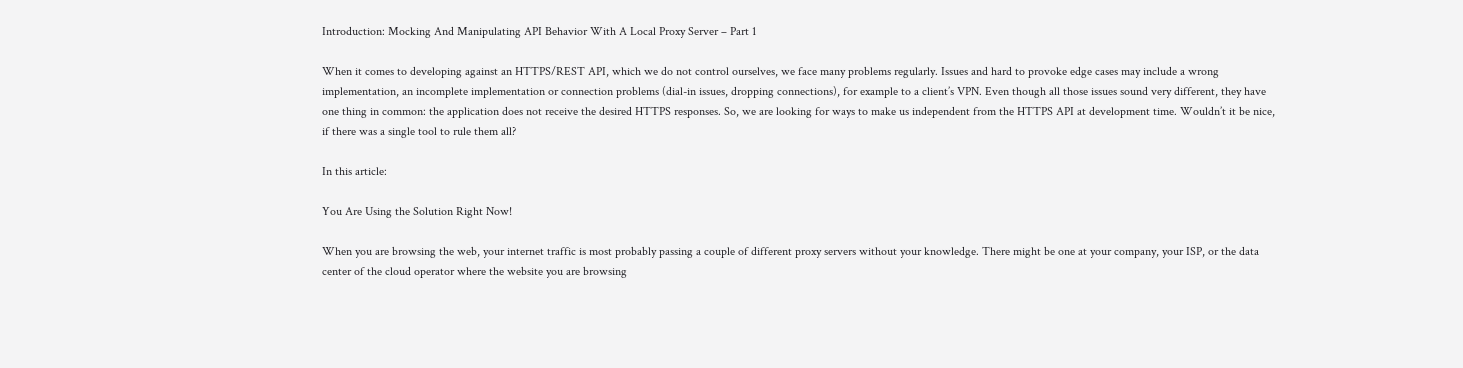Introduction: Mocking And Manipulating API Behavior With A Local Proxy Server – Part 1

When it comes to developing against an HTTPS/REST API, which we do not control ourselves, we face many problems regularly. Issues and hard to provoke edge cases may include a wrong implementation, an incomplete implementation or connection problems (dial-in issues, dropping connections), for example to a client’s VPN. Even though all those issues sound very different, they have one thing in common: the application does not receive the desired HTTPS responses. So, we are looking for ways to make us independent from the HTTPS API at development time. Wouldn’t it be nice, if there was a single tool to rule them all?

In this article:

You Are Using the Solution Right Now!

When you are browsing the web, your internet traffic is most probably passing a couple of different proxy servers without your knowledge. There might be one at your company, your ISP, or the data center of the cloud operator where the website you are browsing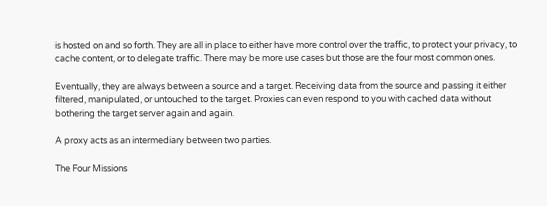is hosted on and so forth. They are all in place to either have more control over the traffic, to protect your privacy, to cache content, or to delegate traffic. There may be more use cases but those are the four most common ones.

Eventually, they are always between a source and a target. Receiving data from the source and passing it either filtered, manipulated, or untouched to the target. Proxies can even respond to you with cached data without bothering the target server again and again.

A proxy acts as an intermediary between two parties.

The Four Missions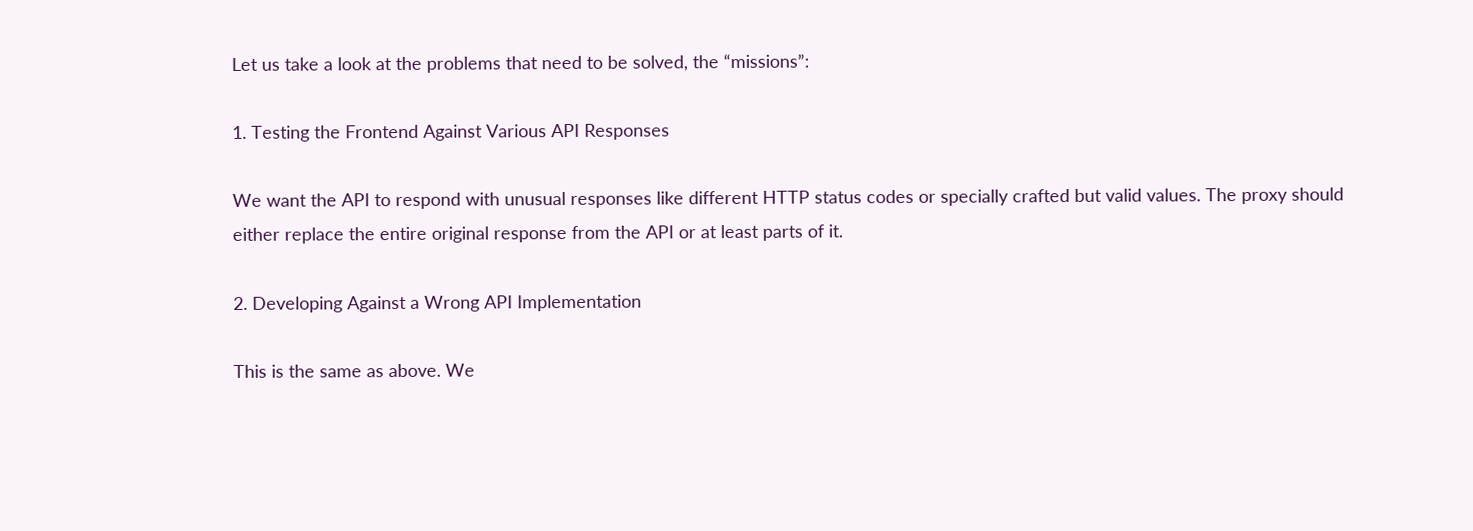Let us take a look at the problems that need to be solved, the “missions”:

1. Testing the Frontend Against Various API Responses

We want the API to respond with unusual responses like different HTTP status codes or specially crafted but valid values. The proxy should either replace the entire original response from the API or at least parts of it.

2. Developing Against a Wrong API Implementation

This is the same as above. We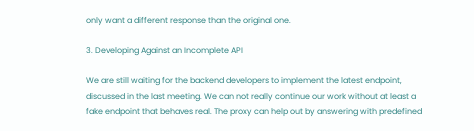only want a different response than the original one.

3. Developing Against an Incomplete API

We are still waiting for the backend developers to implement the latest endpoint, discussed in the last meeting. We can not really continue our work without at least a fake endpoint that behaves real. The proxy can help out by answering with predefined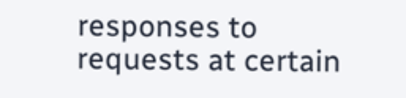responses to requests at certain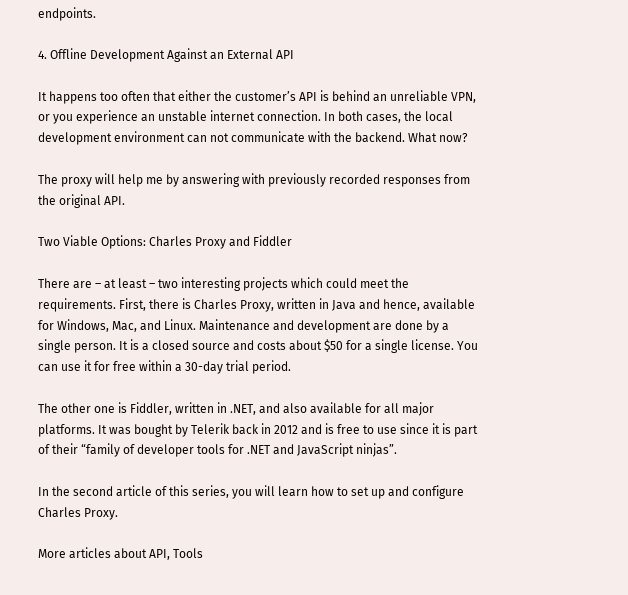endpoints.

4. Offline Development Against an External API

It happens too often that either the customer’s API is behind an unreliable VPN, or you experience an unstable internet connection. In both cases, the local development environment can not communicate with the backend. What now?

The proxy will help me by answering with previously recorded responses from the original API.

Two Viable Options: Charles Proxy and Fiddler

There are – at least – two interesting projects which could meet the requirements. First, there is Charles Proxy, written in Java and hence, available for Windows, Mac, and Linux. Maintenance and development are done by a single person. It is a closed source and costs about $50 for a single license. You can use it for free within a 30-day trial period.

The other one is Fiddler, written in .NET, and also available for all major platforms. It was bought by Telerik back in 2012 and is free to use since it is part of their “family of developer tools for .NET and JavaScript ninjas”.

In the second article of this series, you will learn how to set up and configure Charles Proxy.

More articles about API, Tools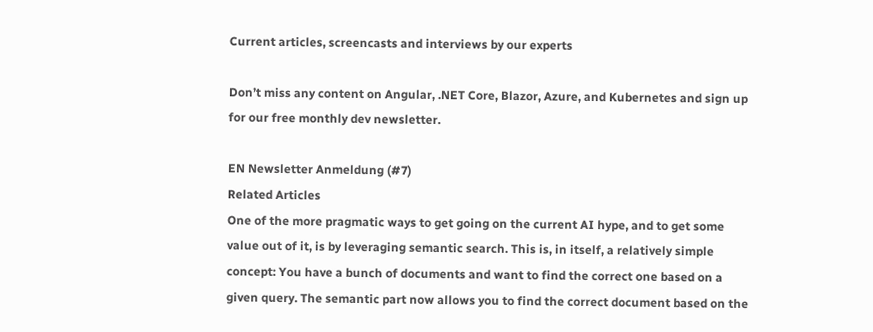Current articles, screencasts and interviews by our experts

Don’t miss any content on Angular, .NET Core, Blazor, Azure, and Kubernetes and sign up for our free monthly dev newsletter.

EN Newsletter Anmeldung (#7)
Related Articles
One of the more pragmatic ways to get going on the current AI hype, and to get some value out of it, is by leveraging semantic search. This is, in itself, a relatively simple concept: You have a bunch of documents and want to find the correct one based on a given query. The semantic part now allows you to find the correct document based on the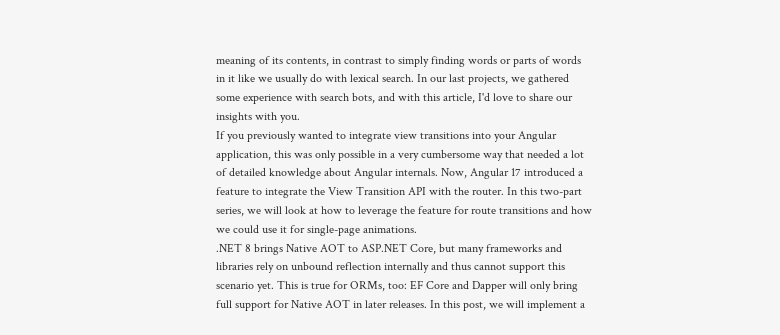meaning of its contents, in contrast to simply finding words or parts of words in it like we usually do with lexical search. In our last projects, we gathered some experience with search bots, and with this article, I'd love to share our insights with you.
If you previously wanted to integrate view transitions into your Angular application, this was only possible in a very cumbersome way that needed a lot of detailed knowledge about Angular internals. Now, Angular 17 introduced a feature to integrate the View Transition API with the router. In this two-part series, we will look at how to leverage the feature for route transitions and how we could use it for single-page animations.
.NET 8 brings Native AOT to ASP.NET Core, but many frameworks and libraries rely on unbound reflection internally and thus cannot support this scenario yet. This is true for ORMs, too: EF Core and Dapper will only bring full support for Native AOT in later releases. In this post, we will implement a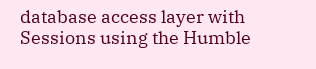database access layer with Sessions using the Humble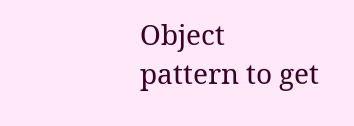Object pattern to get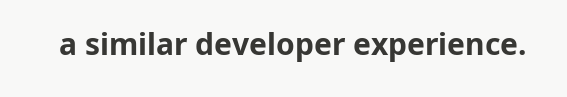a similar developer experience.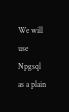We will use Npgsql as a plain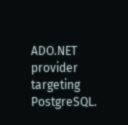ADO.NET provider targeting PostgreSQL.